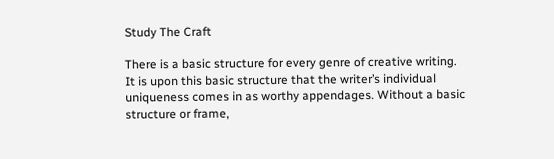Study The Craft

There is a basic structure for every genre of creative writing. It is upon this basic structure that the writer’s individual uniqueness comes in as worthy appendages. Without a basic structure or frame,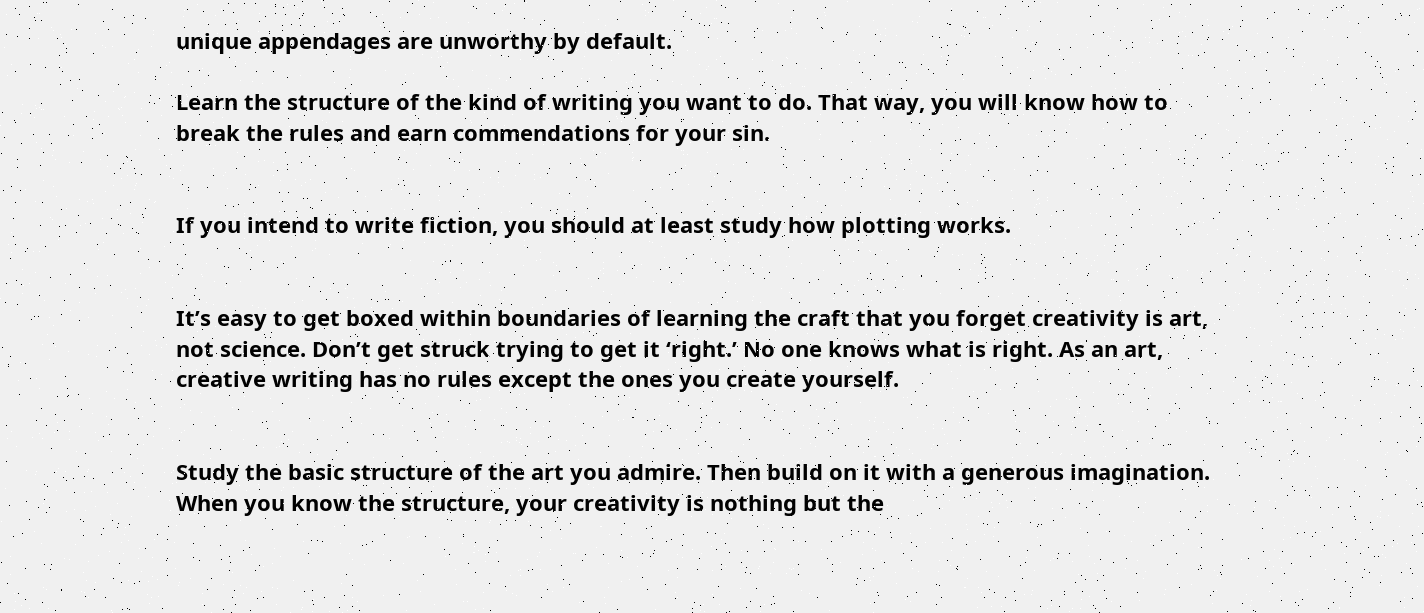unique appendages are unworthy by default.

Learn the structure of the kind of writing you want to do. That way, you will know how to break the rules and earn commendations for your sin.


If you intend to write fiction, you should at least study how plotting works.


It’s easy to get boxed within boundaries of learning the craft that you forget creativity is art, not science. Don’t get struck trying to get it ‘right.’ No one knows what is right. As an art, creative writing has no rules except the ones you create yourself.


Study the basic structure of the art you admire. Then build on it with a generous imagination. When you know the structure, your creativity is nothing but the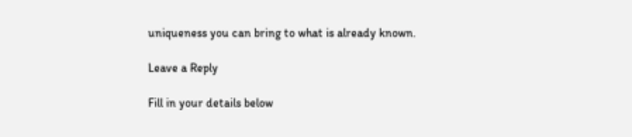uniqueness you can bring to what is already known.

Leave a Reply

Fill in your details below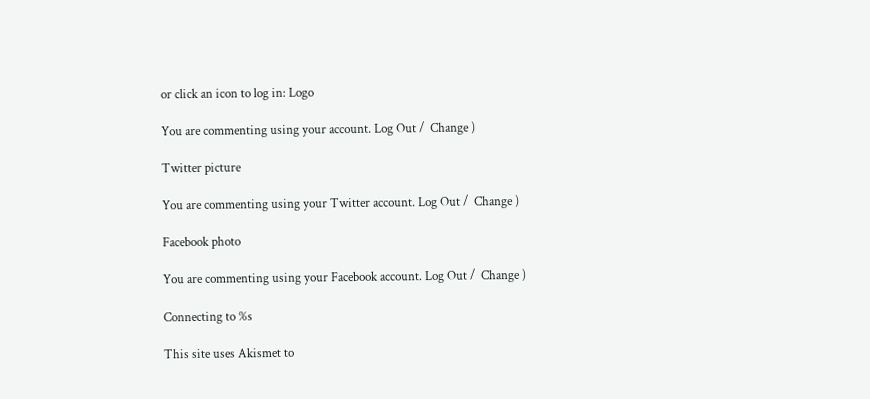or click an icon to log in: Logo

You are commenting using your account. Log Out /  Change )

Twitter picture

You are commenting using your Twitter account. Log Out /  Change )

Facebook photo

You are commenting using your Facebook account. Log Out /  Change )

Connecting to %s

This site uses Akismet to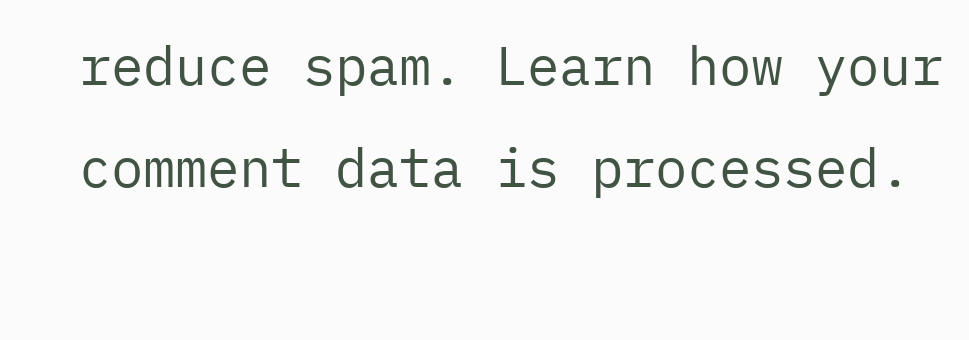reduce spam. Learn how your comment data is processed.